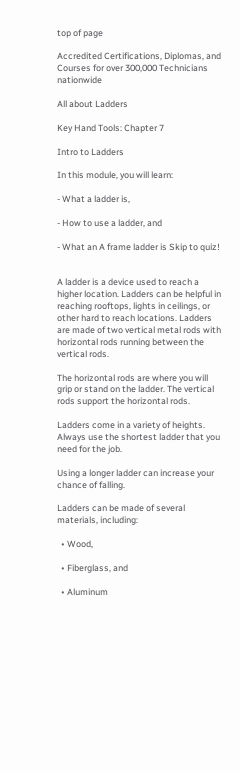top of page

Accredited Certifications, Diplomas, and Courses for over 300,000 Technicians nationwide

All about Ladders

Key Hand Tools: Chapter 7

Intro to Ladders

In this module, you will learn:

- What a ladder is,

- How to use a ladder, and

- What an A frame ladder is Skip to quiz!


A ladder is a device used to reach a higher location. Ladders can be helpful in reaching rooftops, lights in ceilings, or other hard to reach locations. Ladders are made of two vertical metal rods with horizontal rods running between the vertical rods.

The horizontal rods are where you will grip or stand on the ladder. The vertical rods support the horizontal rods.

Ladders come in a variety of heights. Always use the shortest ladder that you need for the job.

Using a longer ladder can increase your chance of falling.

Ladders can be made of several materials, including:

  • Wood,

  • Fiberglass, and

  • Aluminum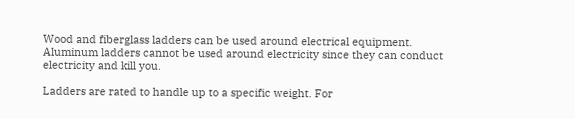Wood and fiberglass ladders can be used around electrical equipment. Aluminum ladders cannot be used around electricity since they can conduct electricity and kill you.

Ladders are rated to handle up to a specific weight. For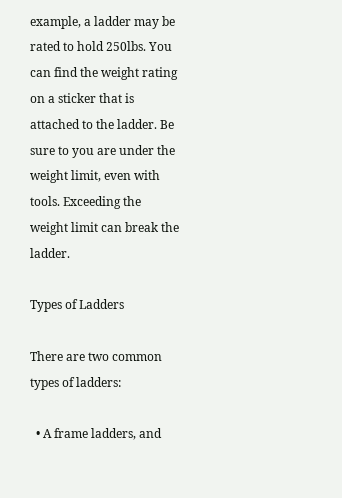example, a ladder may be rated to hold 250lbs. You can find the weight rating on a sticker that is attached to the ladder. Be sure to you are under the weight limit, even with tools. Exceeding the weight limit can break the ladder.

Types of Ladders

There are two common types of ladders:

  • A frame ladders, and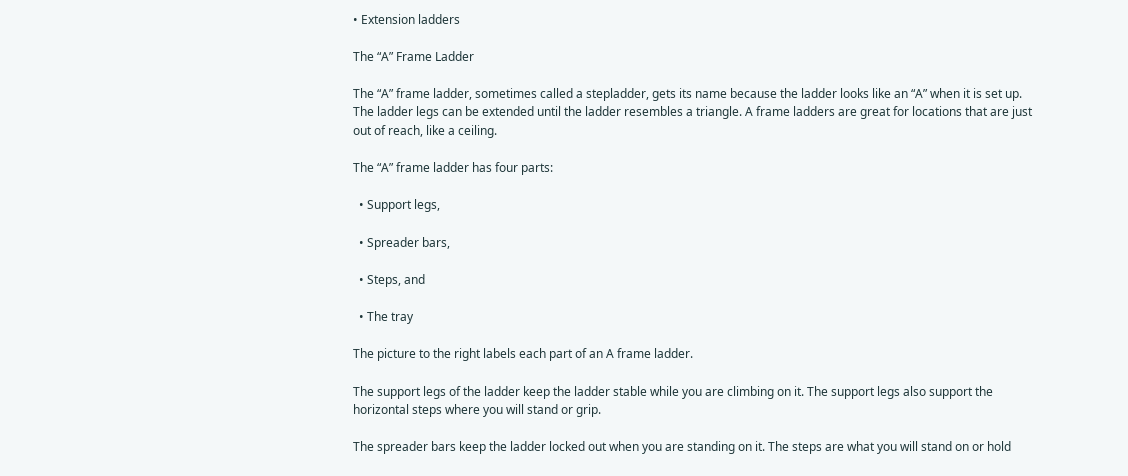• Extension ladders

The “A” Frame Ladder

The “A” frame ladder, sometimes called a stepladder, gets its name because the ladder looks like an “A” when it is set up. The ladder legs can be extended until the ladder resembles a triangle. A frame ladders are great for locations that are just out of reach, like a ceiling.

The “A” frame ladder has four parts:

  • Support legs,

  • Spreader bars,

  • Steps, and

  • The tray

The picture to the right labels each part of an A frame ladder.

The support legs of the ladder keep the ladder stable while you are climbing on it. The support legs also support the horizontal steps where you will stand or grip.

The spreader bars keep the ladder locked out when you are standing on it. The steps are what you will stand on or hold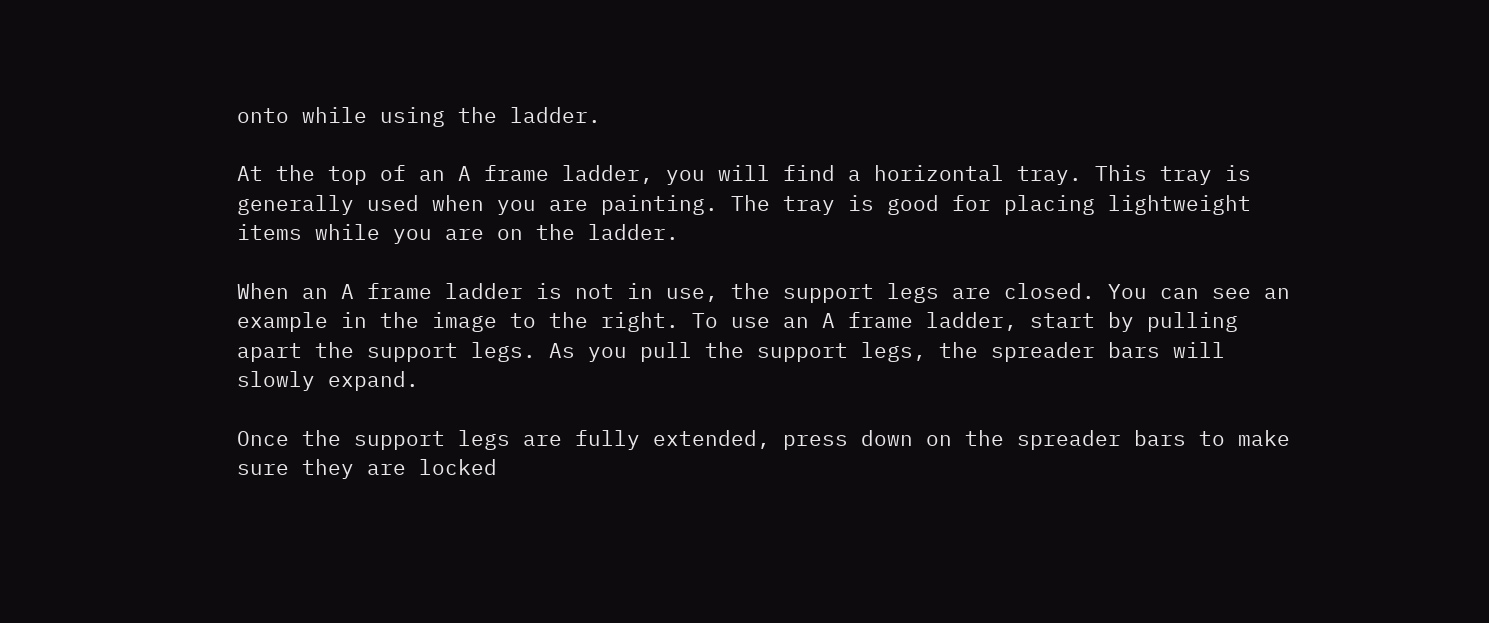onto while using the ladder.

At the top of an A frame ladder, you will find a horizontal tray. This tray is generally used when you are painting. The tray is good for placing lightweight items while you are on the ladder.

When an A frame ladder is not in use, the support legs are closed. You can see an example in the image to the right. To use an A frame ladder, start by pulling apart the support legs. As you pull the support legs, the spreader bars will slowly expand.

Once the support legs are fully extended, press down on the spreader bars to make sure they are locked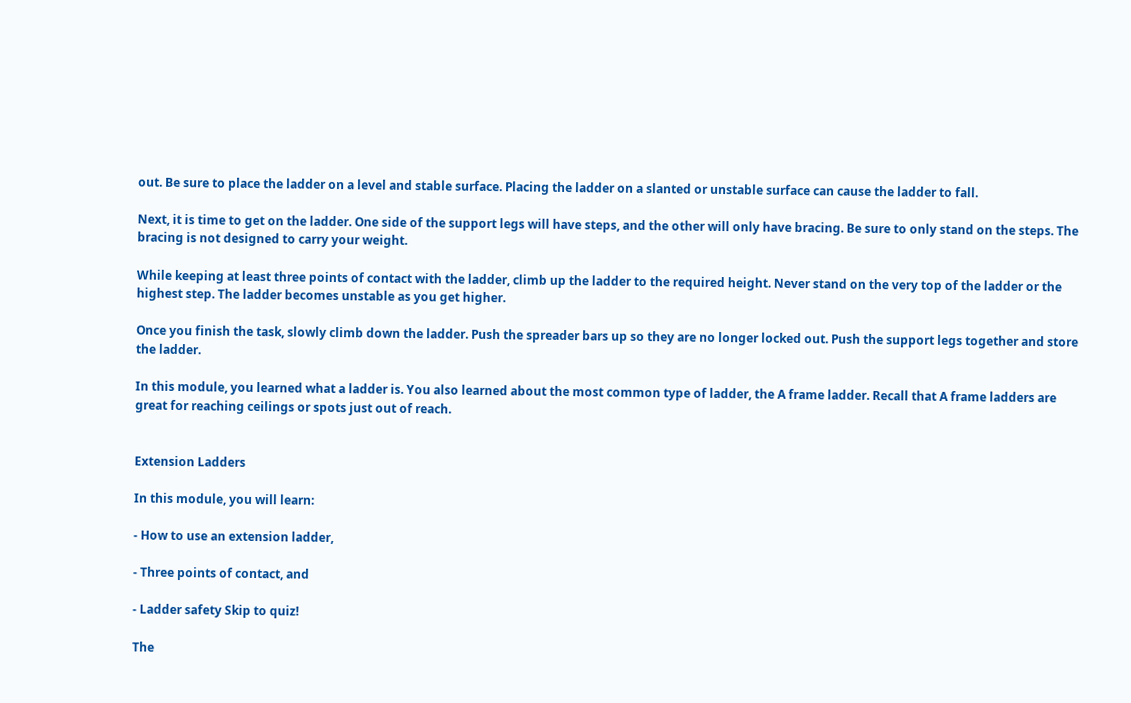out. Be sure to place the ladder on a level and stable surface. Placing the ladder on a slanted or unstable surface can cause the ladder to fall.

Next, it is time to get on the ladder. One side of the support legs will have steps, and the other will only have bracing. Be sure to only stand on the steps. The bracing is not designed to carry your weight.

While keeping at least three points of contact with the ladder, climb up the ladder to the required height. Never stand on the very top of the ladder or the highest step. The ladder becomes unstable as you get higher.

Once you finish the task, slowly climb down the ladder. Push the spreader bars up so they are no longer locked out. Push the support legs together and store the ladder.

In this module, you learned what a ladder is. You also learned about the most common type of ladder, the A frame ladder. Recall that A frame ladders are great for reaching ceilings or spots just out of reach.


Extension Ladders

In this module, you will learn:

- How to use an extension ladder,

- Three points of contact, and

- Ladder safety Skip to quiz!

The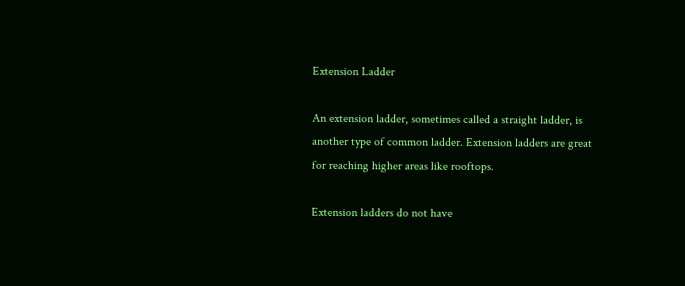Extension Ladder

An extension ladder, sometimes called a straight ladder, is another type of common ladder. Extension ladders are great for reaching higher areas like rooftops.

Extension ladders do not have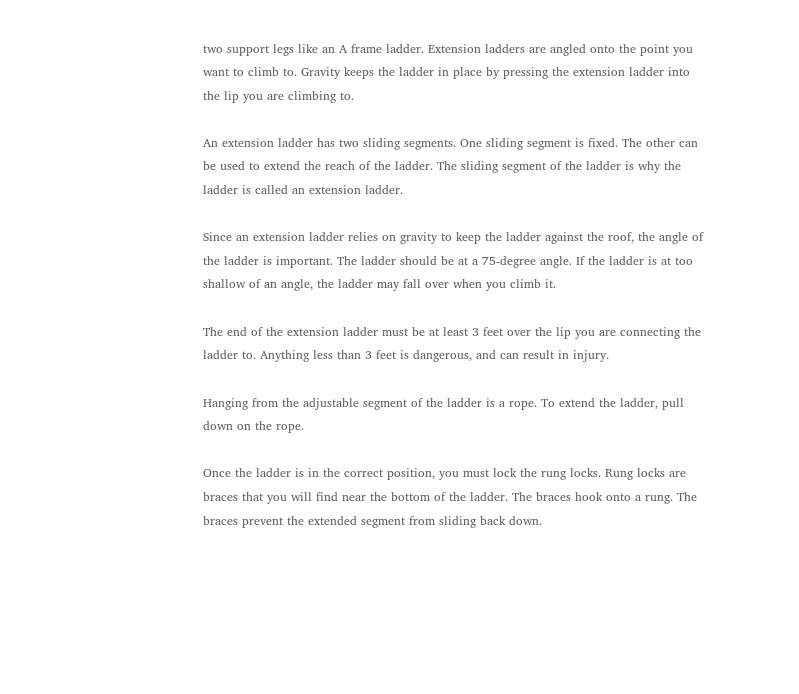two support legs like an A frame ladder. Extension ladders are angled onto the point you want to climb to. Gravity keeps the ladder in place by pressing the extension ladder into the lip you are climbing to.

An extension ladder has two sliding segments. One sliding segment is fixed. The other can be used to extend the reach of the ladder. The sliding segment of the ladder is why the ladder is called an extension ladder.

Since an extension ladder relies on gravity to keep the ladder against the roof, the angle of the ladder is important. The ladder should be at a 75-degree angle. If the ladder is at too shallow of an angle, the ladder may fall over when you climb it.

The end of the extension ladder must be at least 3 feet over the lip you are connecting the ladder to. Anything less than 3 feet is dangerous, and can result in injury.

Hanging from the adjustable segment of the ladder is a rope. To extend the ladder, pull down on the rope.

Once the ladder is in the correct position, you must lock the rung locks. Rung locks are braces that you will find near the bottom of the ladder. The braces hook onto a rung. The braces prevent the extended segment from sliding back down.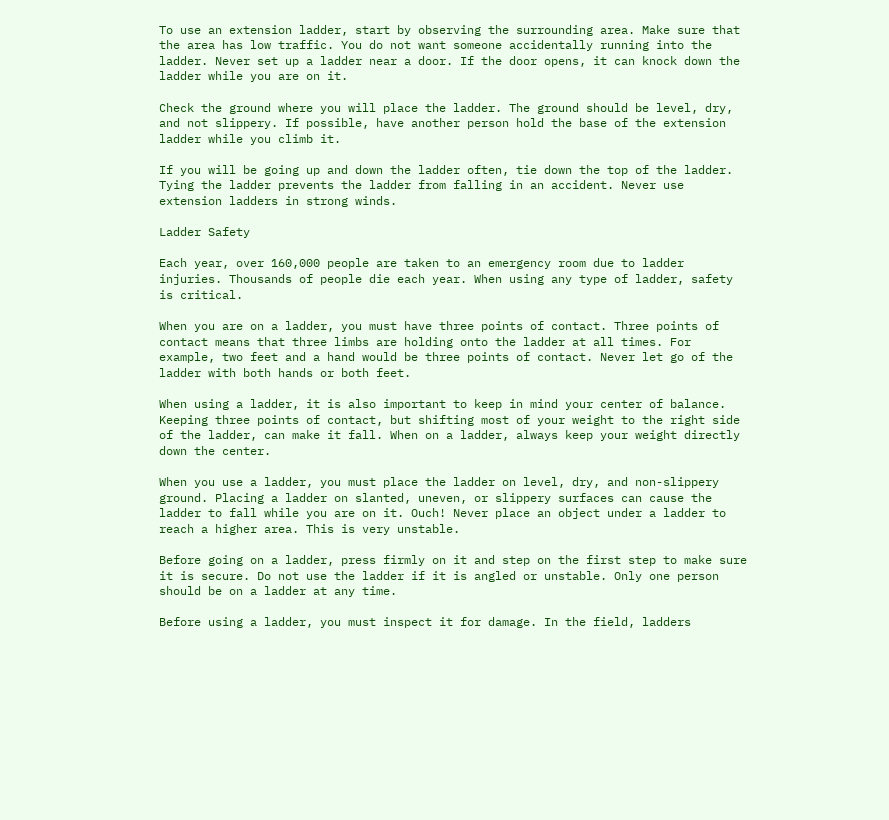To use an extension ladder, start by observing the surrounding area. Make sure that the area has low traffic. You do not want someone accidentally running into the ladder. Never set up a ladder near a door. If the door opens, it can knock down the ladder while you are on it.

Check the ground where you will place the ladder. The ground should be level, dry, and not slippery. If possible, have another person hold the base of the extension ladder while you climb it.

If you will be going up and down the ladder often, tie down the top of the ladder. Tying the ladder prevents the ladder from falling in an accident. Never use extension ladders in strong winds.

Ladder Safety

Each year, over 160,000 people are taken to an emergency room due to ladder injuries. Thousands of people die each year. When using any type of ladder, safety is critical.

When you are on a ladder, you must have three points of contact. Three points of contact means that three limbs are holding onto the ladder at all times. For example, two feet and a hand would be three points of contact. Never let go of the ladder with both hands or both feet.

When using a ladder, it is also important to keep in mind your center of balance. Keeping three points of contact, but shifting most of your weight to the right side of the ladder, can make it fall. When on a ladder, always keep your weight directly down the center.

When you use a ladder, you must place the ladder on level, dry, and non-slippery ground. Placing a ladder on slanted, uneven, or slippery surfaces can cause the ladder to fall while you are on it. Ouch! Never place an object under a ladder to reach a higher area. This is very unstable.

Before going on a ladder, press firmly on it and step on the first step to make sure it is secure. Do not use the ladder if it is angled or unstable. Only one person should be on a ladder at any time.

Before using a ladder, you must inspect it for damage. In the field, ladders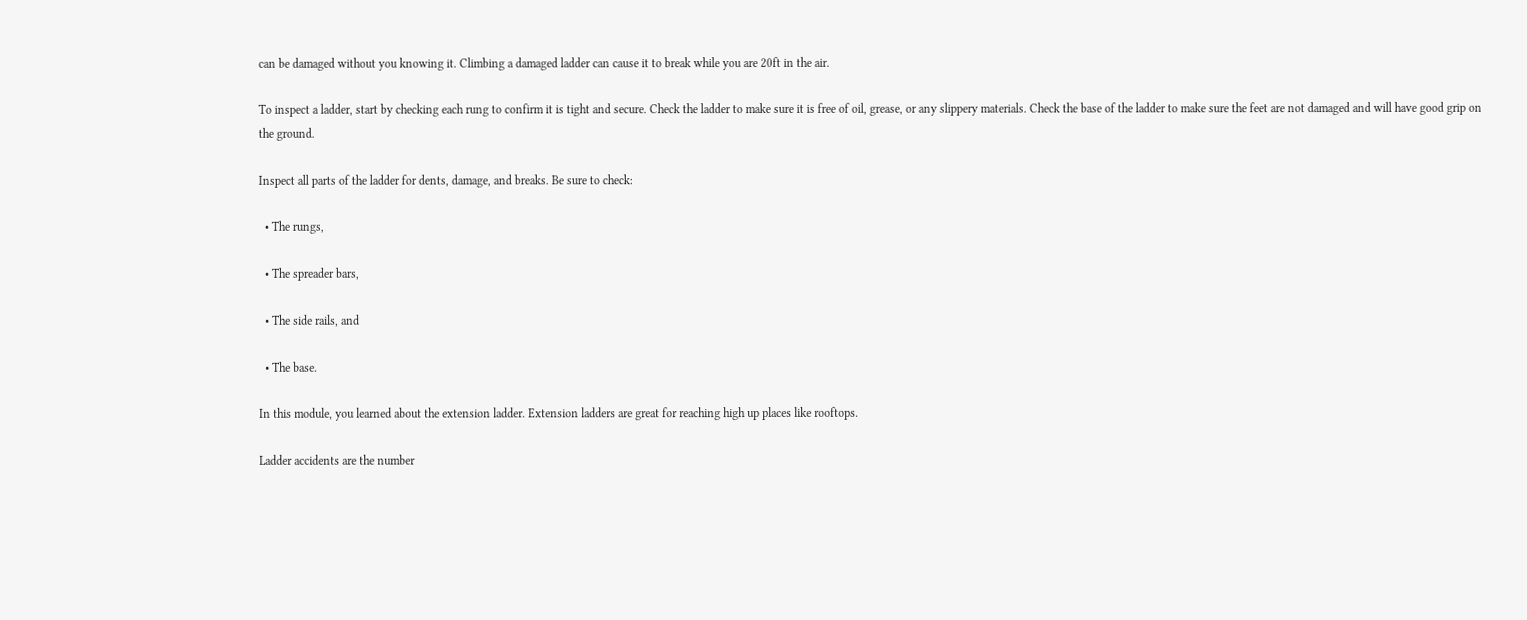can be damaged without you knowing it. Climbing a damaged ladder can cause it to break while you are 20ft in the air.

To inspect a ladder, start by checking each rung to confirm it is tight and secure. Check the ladder to make sure it is free of oil, grease, or any slippery materials. Check the base of the ladder to make sure the feet are not damaged and will have good grip on the ground.

Inspect all parts of the ladder for dents, damage, and breaks. Be sure to check:

  • The rungs,

  • The spreader bars,

  • The side rails, and

  • The base.

In this module, you learned about the extension ladder. Extension ladders are great for reaching high up places like rooftops.

Ladder accidents are the number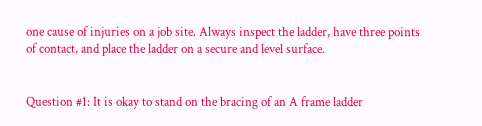one cause of injuries on a job site. Always inspect the ladder, have three points of contact, and place the ladder on a secure and level surface.


Question #1: It is okay to stand on the bracing of an A frame ladder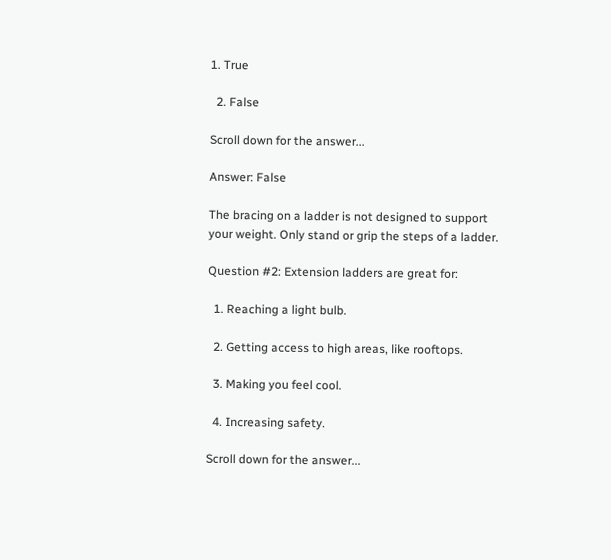1. True

  2. False

Scroll down for the answer...

Answer: False

The bracing on a ladder is not designed to support your weight. Only stand or grip the steps of a ladder.

Question #2: Extension ladders are great for:

  1. Reaching a light bulb.

  2. Getting access to high areas, like rooftops.

  3. Making you feel cool.

  4. Increasing safety.

Scroll down for the answer...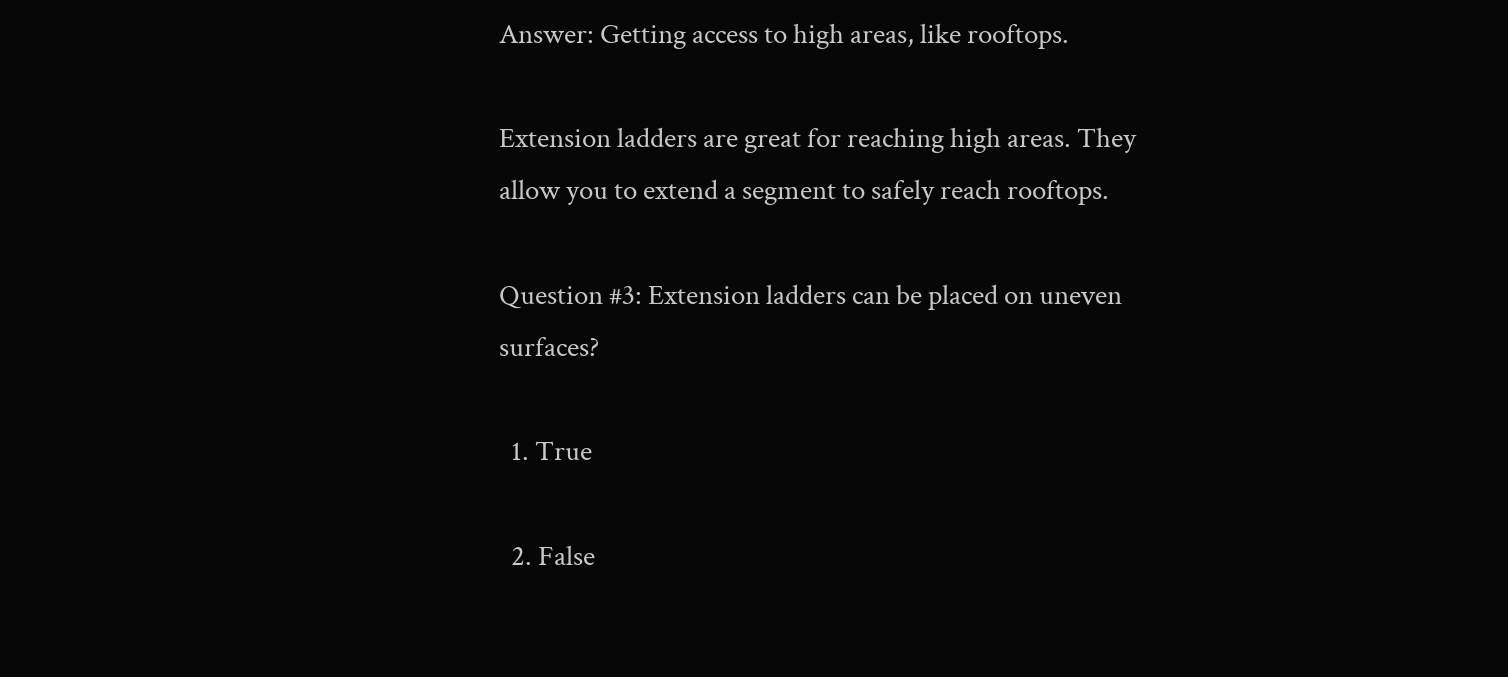Answer: Getting access to high areas, like rooftops.

Extension ladders are great for reaching high areas. They allow you to extend a segment to safely reach rooftops.

Question #3: Extension ladders can be placed on uneven surfaces?

  1. True

  2. False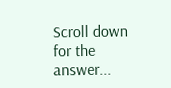Scroll down for the answer...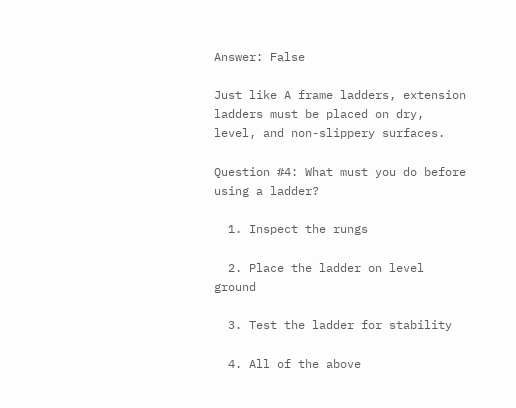Answer: False

Just like A frame ladders, extension ladders must be placed on dry, level, and non-slippery surfaces.

Question #4: What must you do before using a ladder?

  1. Inspect the rungs

  2. Place the ladder on level ground

  3. Test the ladder for stability

  4. All of the above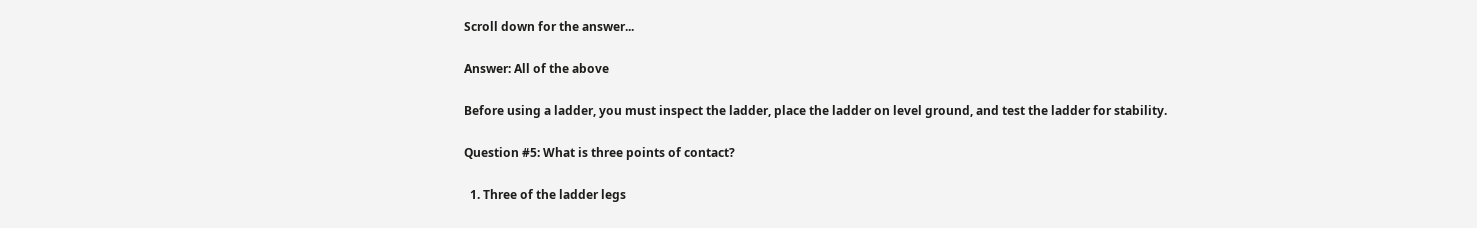Scroll down for the answer...

Answer: All of the above

Before using a ladder, you must inspect the ladder, place the ladder on level ground, and test the ladder for stability.

Question #5: What is three points of contact?

  1. Three of the ladder legs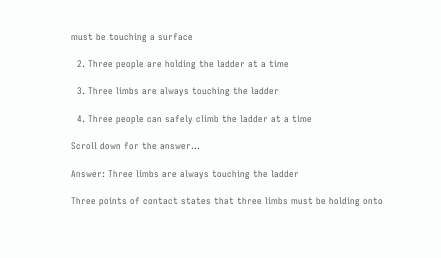must be touching a surface

  2. Three people are holding the ladder at a time

  3. Three limbs are always touching the ladder

  4. Three people can safely climb the ladder at a time

Scroll down for the answer...

Answer: Three limbs are always touching the ladder

Three points of contact states that three limbs must be holding onto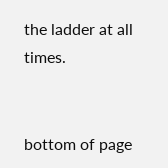the ladder at all times.


bottom of page